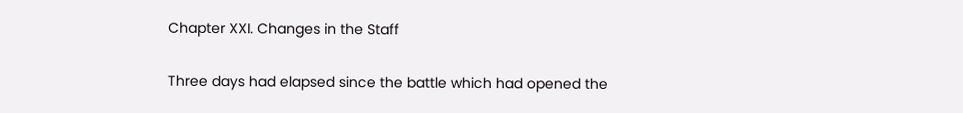Chapter XXI. Changes in the Staff

Three days had elapsed since the battle which had opened the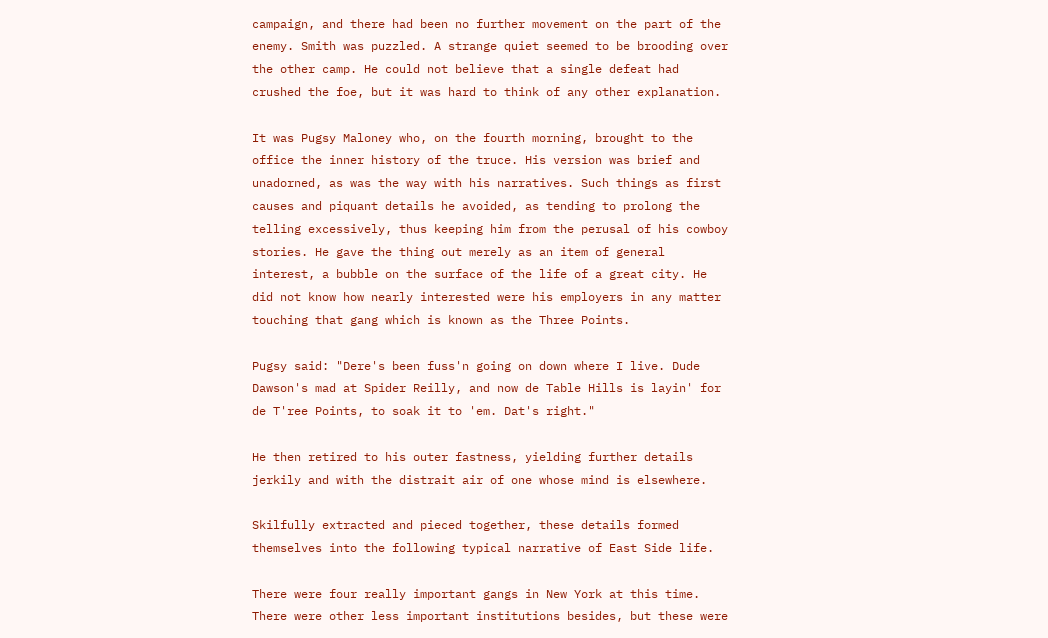campaign, and there had been no further movement on the part of the enemy. Smith was puzzled. A strange quiet seemed to be brooding over the other camp. He could not believe that a single defeat had crushed the foe, but it was hard to think of any other explanation.

It was Pugsy Maloney who, on the fourth morning, brought to the office the inner history of the truce. His version was brief and unadorned, as was the way with his narratives. Such things as first causes and piquant details he avoided, as tending to prolong the telling excessively, thus keeping him from the perusal of his cowboy stories. He gave the thing out merely as an item of general interest, a bubble on the surface of the life of a great city. He did not know how nearly interested were his employers in any matter touching that gang which is known as the Three Points.

Pugsy said: "Dere's been fuss'n going on down where I live. Dude Dawson's mad at Spider Reilly, and now de Table Hills is layin' for de T'ree Points, to soak it to 'em. Dat's right."

He then retired to his outer fastness, yielding further details jerkily and with the distrait air of one whose mind is elsewhere.

Skilfully extracted and pieced together, these details formed themselves into the following typical narrative of East Side life.

There were four really important gangs in New York at this time. There were other less important institutions besides, but these were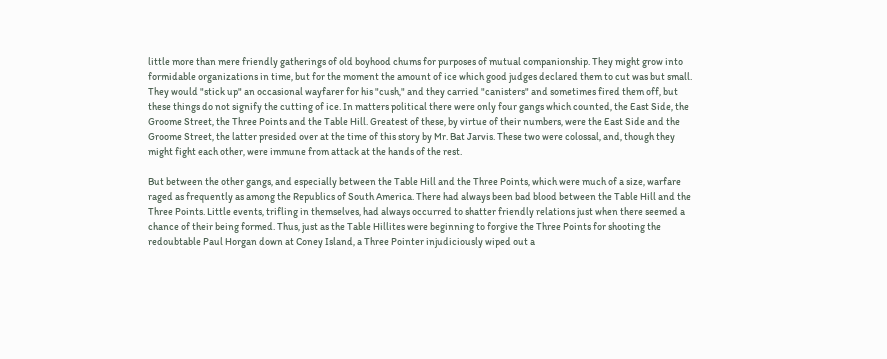little more than mere friendly gatherings of old boyhood chums for purposes of mutual companionship. They might grow into formidable organizations in time, but for the moment the amount of ice which good judges declared them to cut was but small. They would "stick up" an occasional wayfarer for his "cush," and they carried "canisters" and sometimes fired them off, but these things do not signify the cutting of ice. In matters political there were only four gangs which counted, the East Side, the Groome Street, the Three Points and the Table Hill. Greatest of these, by virtue of their numbers, were the East Side and the Groome Street, the latter presided over at the time of this story by Mr. Bat Jarvis. These two were colossal, and, though they might fight each other, were immune from attack at the hands of the rest.

But between the other gangs, and especially between the Table Hill and the Three Points, which were much of a size, warfare raged as frequently as among the Republics of South America. There had always been bad blood between the Table Hill and the Three Points. Little events, trifling in themselves, had always occurred to shatter friendly relations just when there seemed a chance of their being formed. Thus, just as the Table Hillites were beginning to forgive the Three Points for shooting the redoubtable Paul Horgan down at Coney Island, a Three Pointer injudiciously wiped out a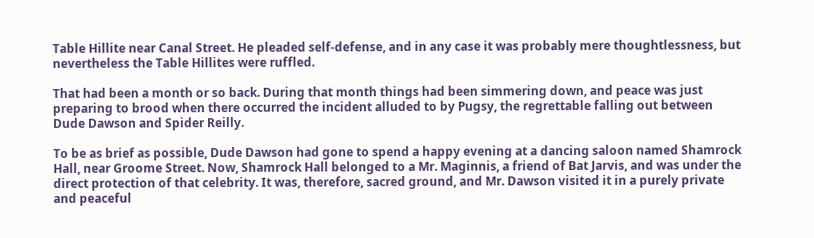Table Hillite near Canal Street. He pleaded self-defense, and in any case it was probably mere thoughtlessness, but nevertheless the Table Hillites were ruffled.

That had been a month or so back. During that month things had been simmering down, and peace was just preparing to brood when there occurred the incident alluded to by Pugsy, the regrettable falling out between Dude Dawson and Spider Reilly.

To be as brief as possible, Dude Dawson had gone to spend a happy evening at a dancing saloon named Shamrock Hall, near Groome Street. Now, Shamrock Hall belonged to a Mr. Maginnis, a friend of Bat Jarvis, and was under the direct protection of that celebrity. It was, therefore, sacred ground, and Mr. Dawson visited it in a purely private and peaceful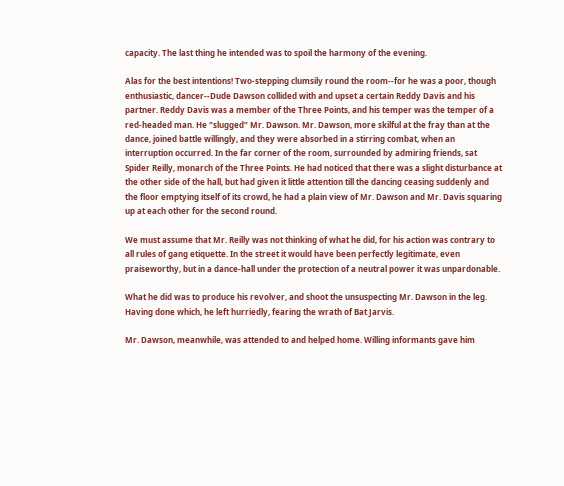capacity. The last thing he intended was to spoil the harmony of the evening.

Alas for the best intentions! Two-stepping clumsily round the room--for he was a poor, though enthusiastic, dancer--Dude Dawson collided with and upset a certain Reddy Davis and his partner. Reddy Davis was a member of the Three Points, and his temper was the temper of a red-headed man. He "slugged" Mr. Dawson. Mr. Dawson, more skilful at the fray than at the dance, joined battle willingly, and they were absorbed in a stirring combat, when an interruption occurred. In the far corner of the room, surrounded by admiring friends, sat Spider Reilly, monarch of the Three Points. He had noticed that there was a slight disturbance at the other side of the hall, but had given it little attention till the dancing ceasing suddenly and the floor emptying itself of its crowd, he had a plain view of Mr. Dawson and Mr. Davis squaring up at each other for the second round.

We must assume that Mr. Reilly was not thinking of what he did, for his action was contrary to all rules of gang etiquette. In the street it would have been perfectly legitimate, even praiseworthy, but in a dance-hall under the protection of a neutral power it was unpardonable.

What he did was to produce his revolver, and shoot the unsuspecting Mr. Dawson in the leg. Having done which, he left hurriedly, fearing the wrath of Bat Jarvis.

Mr. Dawson, meanwhile, was attended to and helped home. Willing informants gave him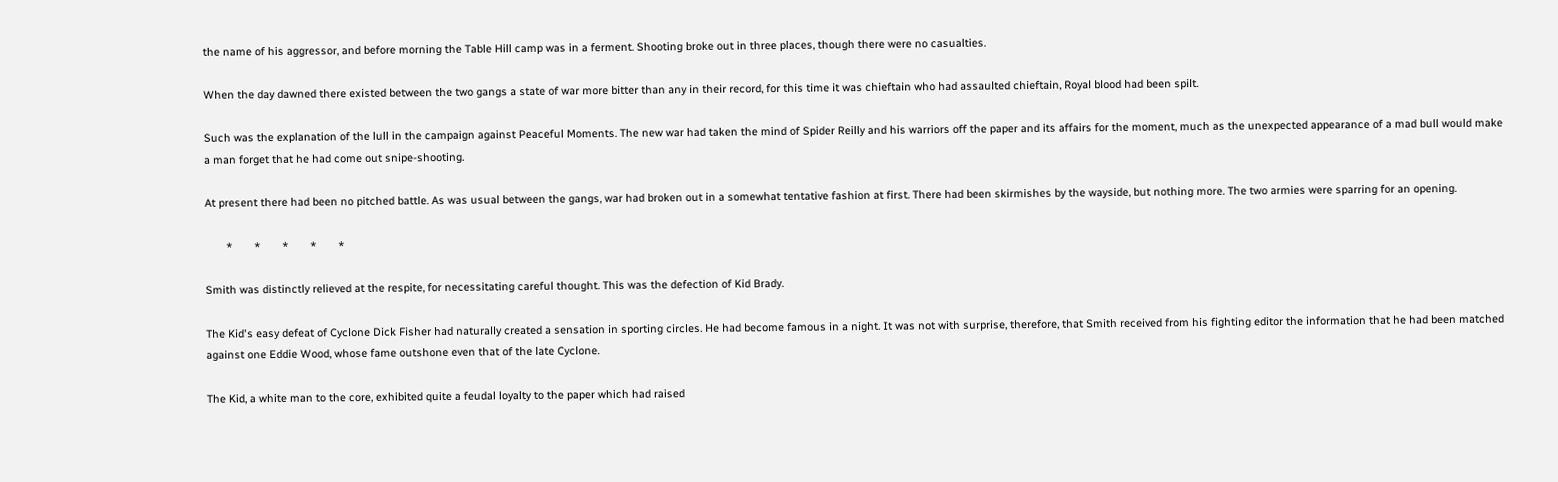the name of his aggressor, and before morning the Table Hill camp was in a ferment. Shooting broke out in three places, though there were no casualties.

When the day dawned there existed between the two gangs a state of war more bitter than any in their record, for this time it was chieftain who had assaulted chieftain, Royal blood had been spilt.

Such was the explanation of the lull in the campaign against Peaceful Moments. The new war had taken the mind of Spider Reilly and his warriors off the paper and its affairs for the moment, much as the unexpected appearance of a mad bull would make a man forget that he had come out snipe-shooting.

At present there had been no pitched battle. As was usual between the gangs, war had broken out in a somewhat tentative fashion at first. There had been skirmishes by the wayside, but nothing more. The two armies were sparring for an opening.

       *       *       *       *       *

Smith was distinctly relieved at the respite, for necessitating careful thought. This was the defection of Kid Brady.

The Kid's easy defeat of Cyclone Dick Fisher had naturally created a sensation in sporting circles. He had become famous in a night. It was not with surprise, therefore, that Smith received from his fighting editor the information that he had been matched against one Eddie Wood, whose fame outshone even that of the late Cyclone.

The Kid, a white man to the core, exhibited quite a feudal loyalty to the paper which had raised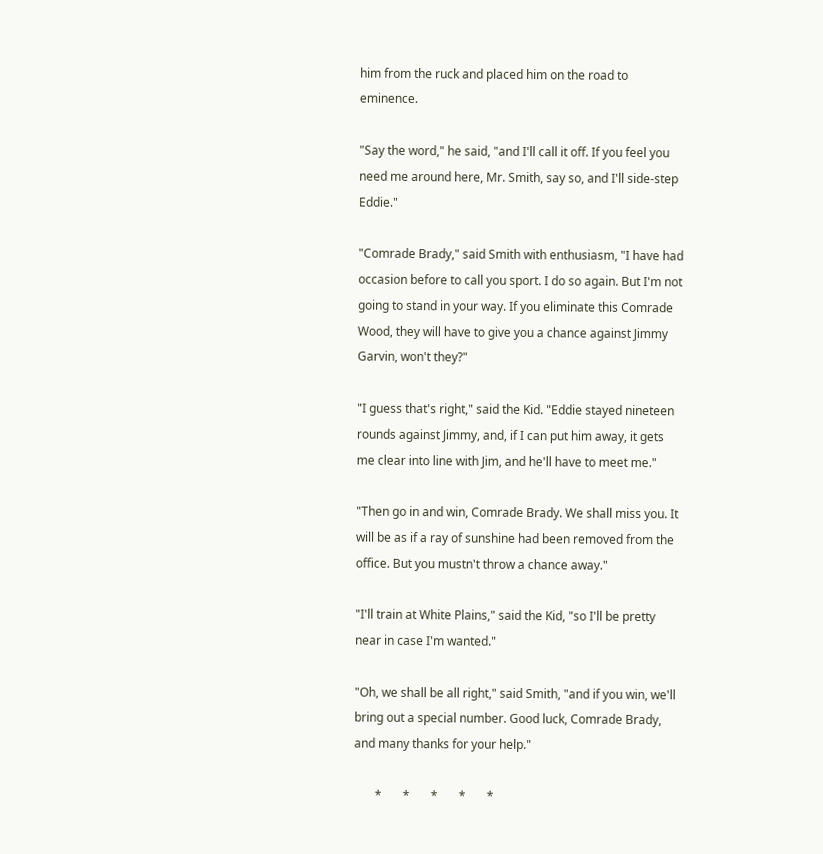him from the ruck and placed him on the road to eminence.

"Say the word," he said, "and I'll call it off. If you feel you need me around here, Mr. Smith, say so, and I'll side-step Eddie."

"Comrade Brady," said Smith with enthusiasm, "I have had occasion before to call you sport. I do so again. But I'm not going to stand in your way. If you eliminate this Comrade Wood, they will have to give you a chance against Jimmy Garvin, won't they?"

"I guess that's right," said the Kid. "Eddie stayed nineteen rounds against Jimmy, and, if I can put him away, it gets me clear into line with Jim, and he'll have to meet me."

"Then go in and win, Comrade Brady. We shall miss you. It will be as if a ray of sunshine had been removed from the office. But you mustn't throw a chance away."

"I'll train at White Plains," said the Kid, "so I'll be pretty near in case I'm wanted."

"Oh, we shall be all right," said Smith, "and if you win, we'll bring out a special number. Good luck, Comrade Brady, and many thanks for your help."

       *       *       *       *       *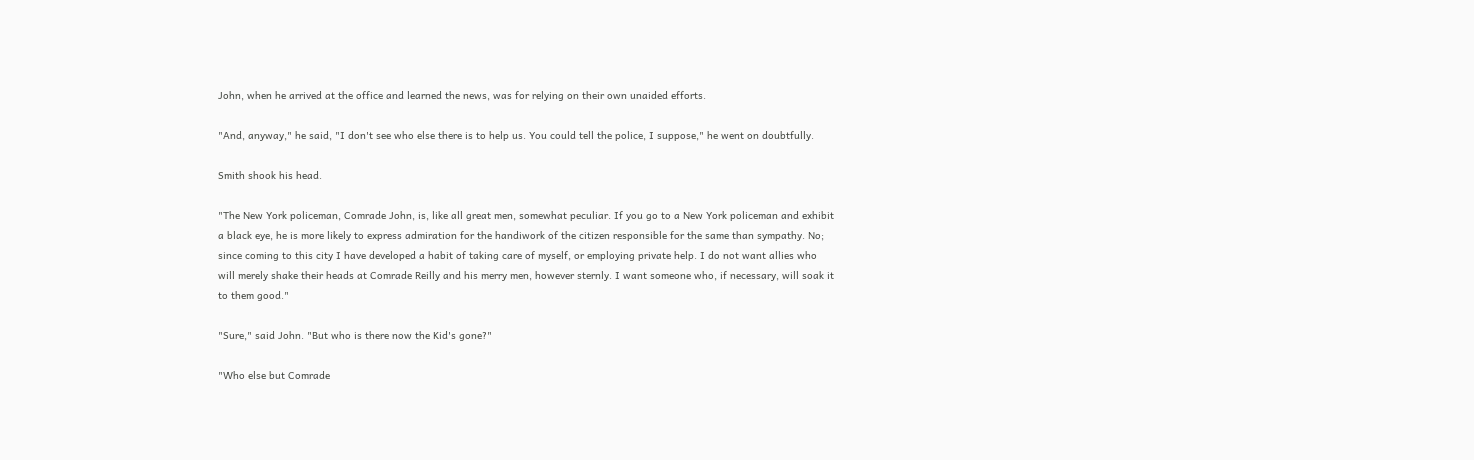John, when he arrived at the office and learned the news, was for relying on their own unaided efforts.

"And, anyway," he said, "I don't see who else there is to help us. You could tell the police, I suppose," he went on doubtfully.

Smith shook his head.

"The New York policeman, Comrade John, is, like all great men, somewhat peculiar. If you go to a New York policeman and exhibit a black eye, he is more likely to express admiration for the handiwork of the citizen responsible for the same than sympathy. No; since coming to this city I have developed a habit of taking care of myself, or employing private help. I do not want allies who will merely shake their heads at Comrade Reilly and his merry men, however sternly. I want someone who, if necessary, will soak it to them good."

"Sure," said John. "But who is there now the Kid's gone?"

"Who else but Comrade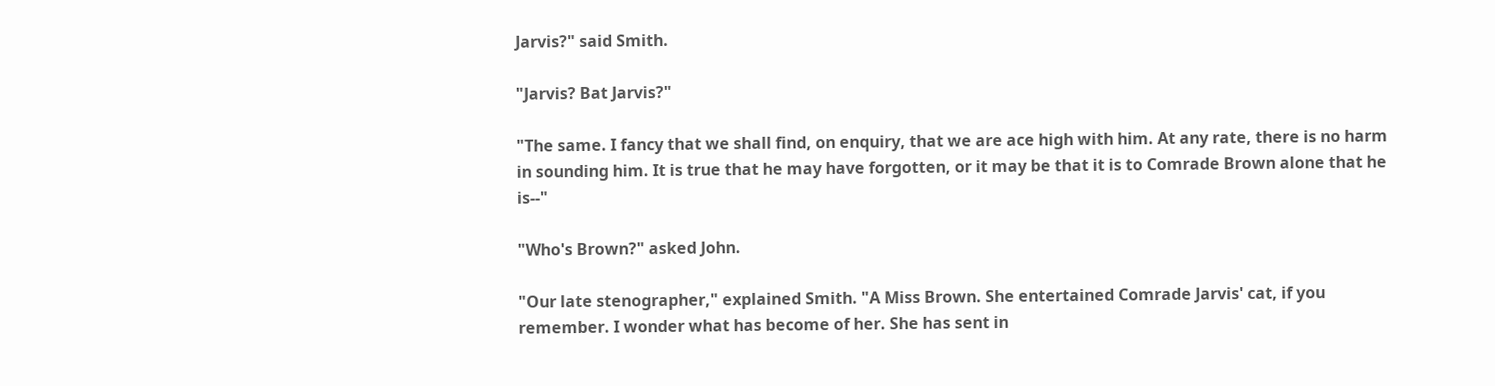Jarvis?" said Smith.

"Jarvis? Bat Jarvis?"

"The same. I fancy that we shall find, on enquiry, that we are ace high with him. At any rate, there is no harm in sounding him. It is true that he may have forgotten, or it may be that it is to Comrade Brown alone that he is--"

"Who's Brown?" asked John.

"Our late stenographer," explained Smith. "A Miss Brown. She entertained Comrade Jarvis' cat, if you remember. I wonder what has become of her. She has sent in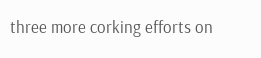three more corking efforts on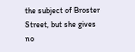the subject of Broster Street, but she gives no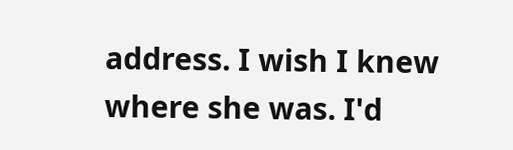address. I wish I knew where she was. I'd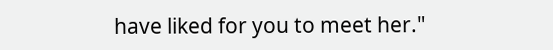have liked for you to meet her."